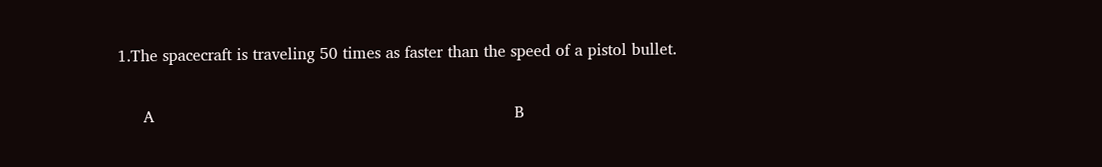1.The spacecraft is traveling 50 times as faster than the speed of a pistol bullet.

     A                                                                        B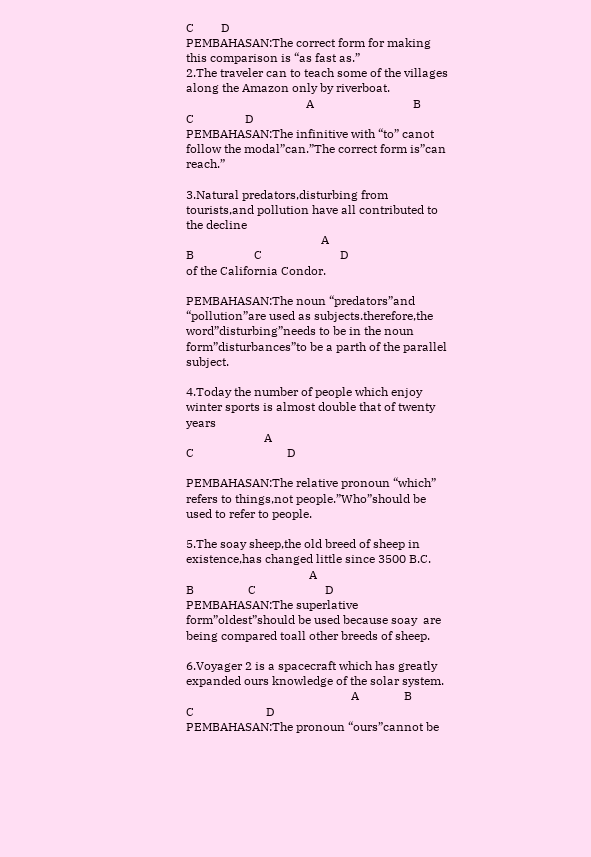C         D
PEMBAHASAN:The correct form for making this comparison is “as fast as.”
2.The traveler can to teach some of the villages along the Amazon only by riverboat.
                                        A                                 B                                            C                 D
PEMBAHASAN:The infinitive with “to” canot follow the modal”can.”The correct form is”can reach.”

3.Natural predators,disturbing from tourists,and pollution have all contributed to the decline
                                             A                                                               B                    C                          D
of the California Condor.

PEMBAHASAN:The noun “predators”and “pollution”are used as subjects.therefore,the word”disturbing”needs to be in the noun form”disturbances”to be a parth of the parallel subject.

4.Today the number of people which enjoy winter sports is almost double that of twenty years
                          A                                                                       C                               D

PEMBAHASAN:The relative pronoun “which” refers to things,not people.”Who”should be used to refer to people.

5.The soay sheep,the old breed of sheep in existence,has changed little since 3500 B.C.
                                         A                                           B                  C                       D
PEMBAHASAN:The superlative form”oldest”should be used because soay  are being compared toall other breeds of sheep.

6.Voyager 2 is a spacecraft which has greatly expanded ours knowledge of the solar system.
                                                       A               B                             C                        D
PEMBAHASAN:The pronoun “ours”cannot be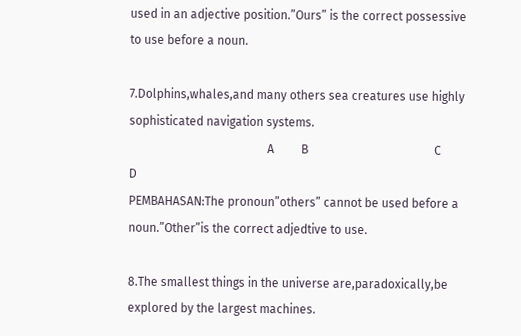used in an adjective position.”Ours” is the correct possessive to use before a noun.

7.Dolphins,whales,and many others sea creatures use highly sophisticated navigation systems.
                                              A         B                                          C                                                          D
PEMBAHASAN:The pronoun”others” cannot be used before a noun.”Other”is the correct adjedtive to use.

8.The smallest things in the universe are,paradoxically,be explored by the largest machines.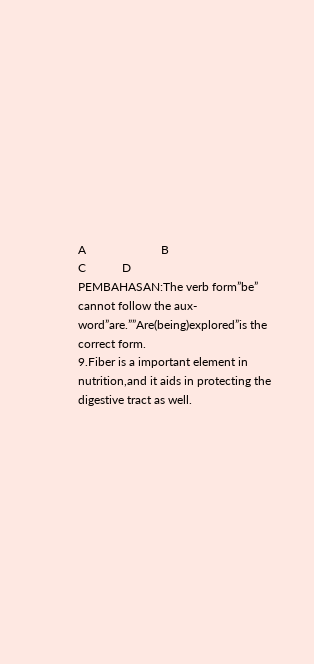A                         B                                                              C            D
PEMBAHASAN:The verb form”be” cannot follow the aux-word”are.””Are(being)explored”is the correct form.
9.Fiber is a important element in nutrition,and it aids in protecting the digestive tract as well.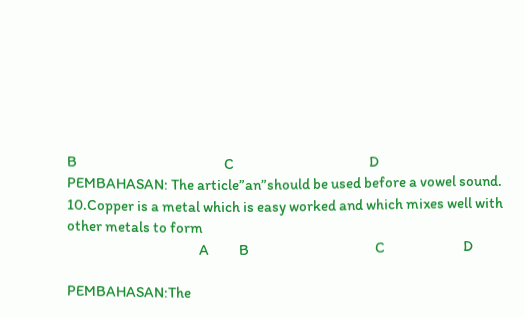B                                                 C                                             D
PEMBAHASAN: The article”an”should be used before a vowel sound.
10.Copper is a metal which is easy worked and which mixes well with other metals to form
                                            A          B                                          C                          D

PEMBAHASAN:The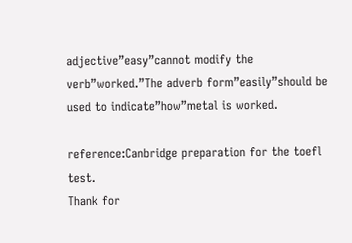adjective”easy”cannot modify the verb”worked.”The adverb form”easily”should be used to indicate”how”metal is worked.

reference:Canbridge preparation for the toefl test.
Thank for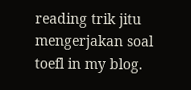reading trik jitu mengerjakan soal toefl in my blog.